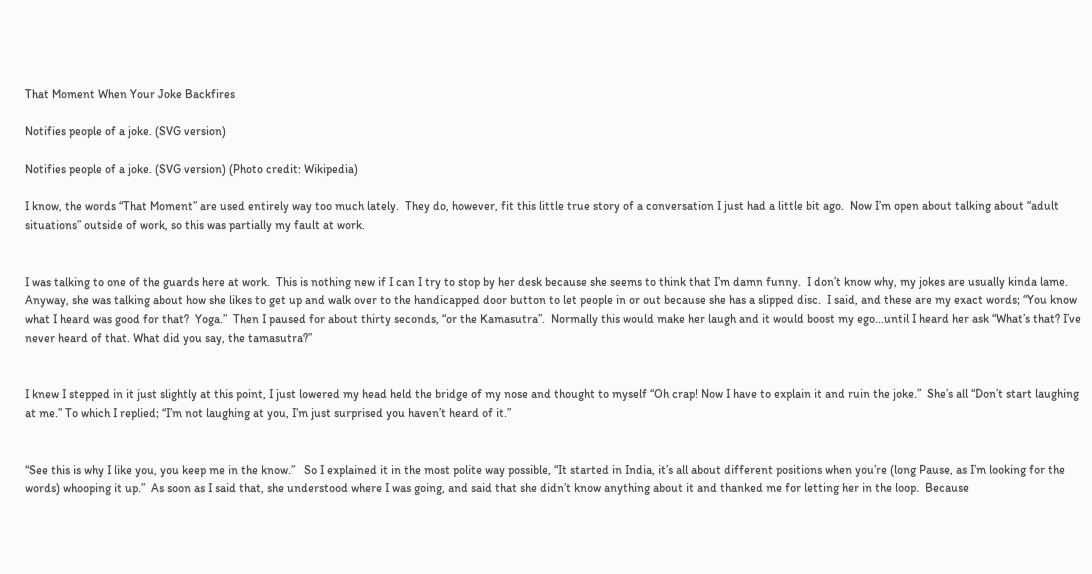That Moment When Your Joke Backfires

Notifies people of a joke. (SVG version)

Notifies people of a joke. (SVG version) (Photo credit: Wikipedia)

I know, the words “That Moment” are used entirely way too much lately.  They do, however, fit this little true story of a conversation I just had a little bit ago.  Now I’m open about talking about “adult situations” outside of work, so this was partially my fault at work.


I was talking to one of the guards here at work.  This is nothing new if I can I try to stop by her desk because she seems to think that I’m damn funny.  I don’t know why, my jokes are usually kinda lame. Anyway, she was talking about how she likes to get up and walk over to the handicapped door button to let people in or out because she has a slipped disc.  I said, and these are my exact words; “You know what I heard was good for that?  Yoga.”  Then I paused for about thirty seconds, “or the Kamasutra”.  Normally this would make her laugh and it would boost my ego…until I heard her ask “What’s that? I’ve never heard of that. What did you say, the tamasutra?”


I knew I stepped in it just slightly at this point, I just lowered my head held the bridge of my nose and thought to myself “Oh crap! Now I have to explain it and ruin the joke.”  She’s all “Don’t start laughing at me.” To which I replied; “I’m not laughing at you, I’m just surprised you haven’t heard of it.”


“See this is why I like you, you keep me in the know.”   So I explained it in the most polite way possible, “It started in India, it’s all about different positions when you’re (long Pause, as I’m looking for the words) whooping it up.”  As soon as I said that, she understood where I was going, and said that she didn’t know anything about it and thanked me for letting her in the loop.  Because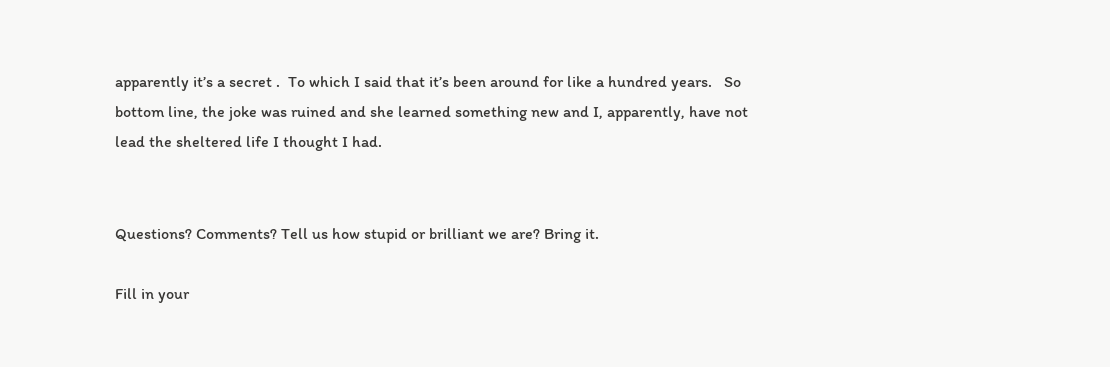apparently it’s a secret .  To which I said that it’s been around for like a hundred years.   So bottom line, the joke was ruined and she learned something new and I, apparently, have not lead the sheltered life I thought I had.


Questions? Comments? Tell us how stupid or brilliant we are? Bring it.

Fill in your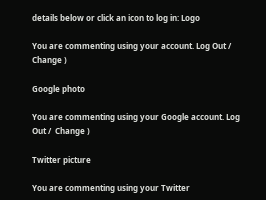details below or click an icon to log in: Logo

You are commenting using your account. Log Out /  Change )

Google photo

You are commenting using your Google account. Log Out /  Change )

Twitter picture

You are commenting using your Twitter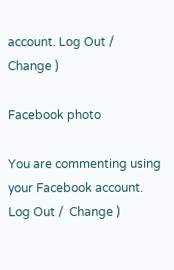account. Log Out /  Change )

Facebook photo

You are commenting using your Facebook account. Log Out /  Change )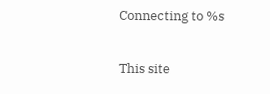Connecting to %s

This site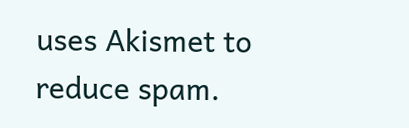uses Akismet to reduce spam.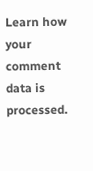Learn how your comment data is processed.